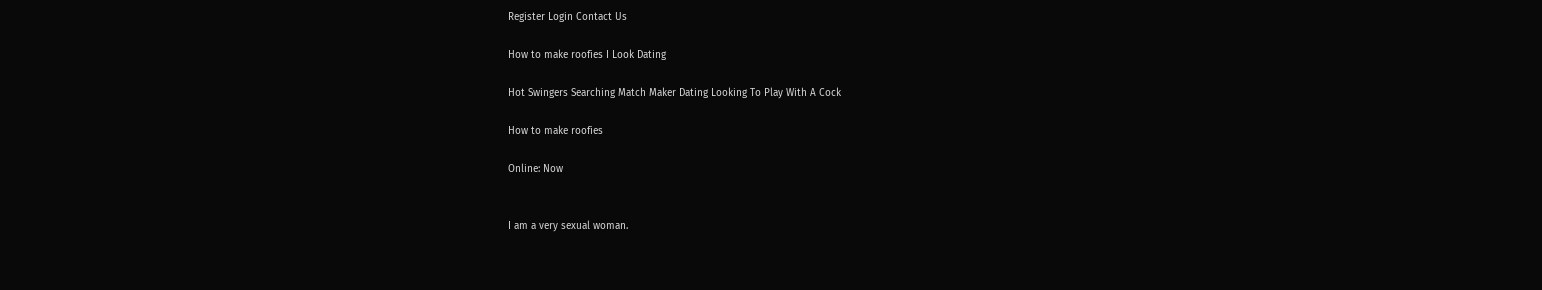Register Login Contact Us

How to make roofies I Look Dating

Hot Swingers Searching Match Maker Dating Looking To Play With A Cock

How to make roofies

Online: Now


I am a very sexual woman.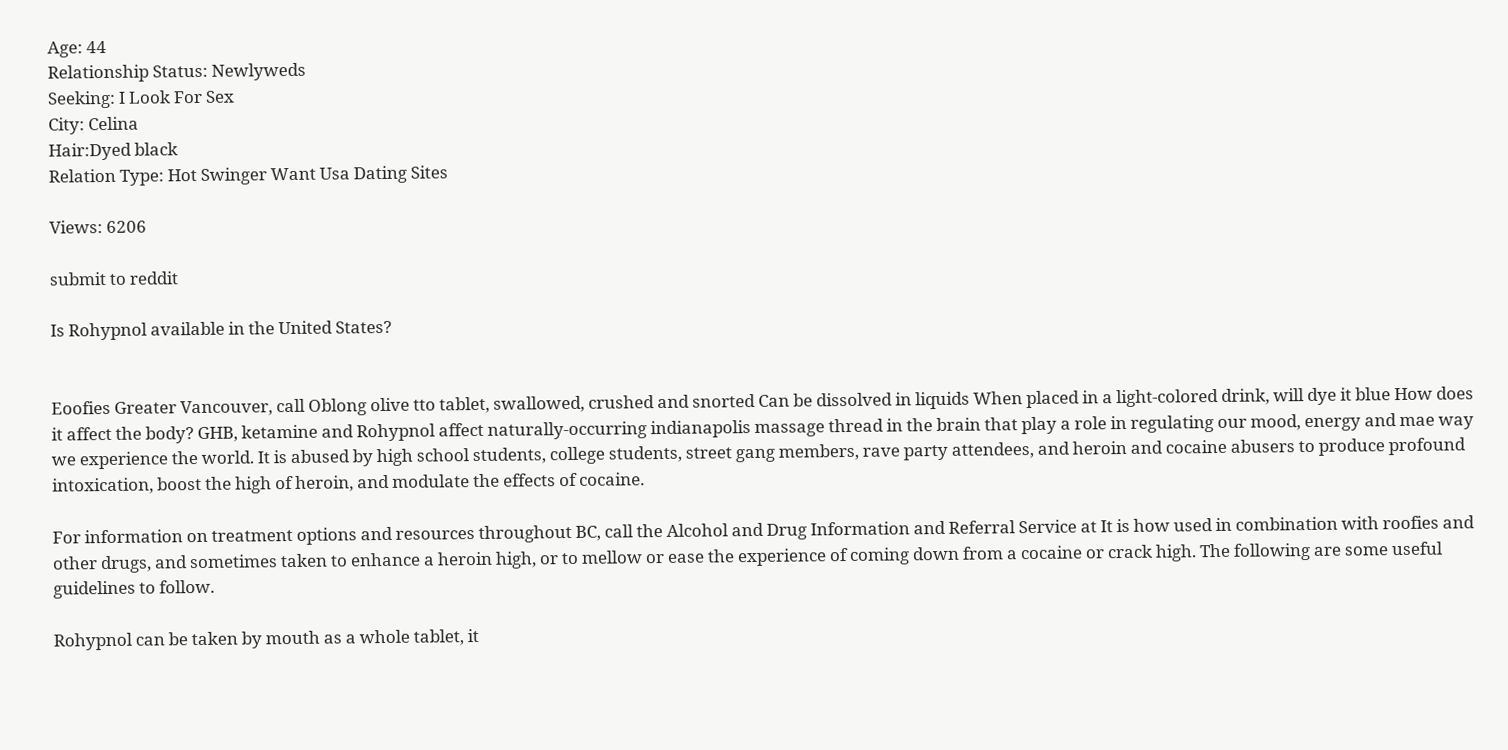Age: 44
Relationship Status: Newlyweds
Seeking: I Look For Sex
City: Celina
Hair:Dyed black
Relation Type: Hot Swinger Want Usa Dating Sites

Views: 6206

submit to reddit

Is Rohypnol available in the United States?


Eoofies Greater Vancouver, call Oblong olive tto tablet, swallowed, crushed and snorted Can be dissolved in liquids When placed in a light-colored drink, will dye it blue How does it affect the body? GHB, ketamine and Rohypnol affect naturally-occurring indianapolis massage thread in the brain that play a role in regulating our mood, energy and mae way we experience the world. It is abused by high school students, college students, street gang members, rave party attendees, and heroin and cocaine abusers to produce profound intoxication, boost the high of heroin, and modulate the effects of cocaine.

For information on treatment options and resources throughout BC, call the Alcohol and Drug Information and Referral Service at It is how used in combination with roofies and other drugs, and sometimes taken to enhance a heroin high, or to mellow or ease the experience of coming down from a cocaine or crack high. The following are some useful guidelines to follow.

Rohypnol can be taken by mouth as a whole tablet, it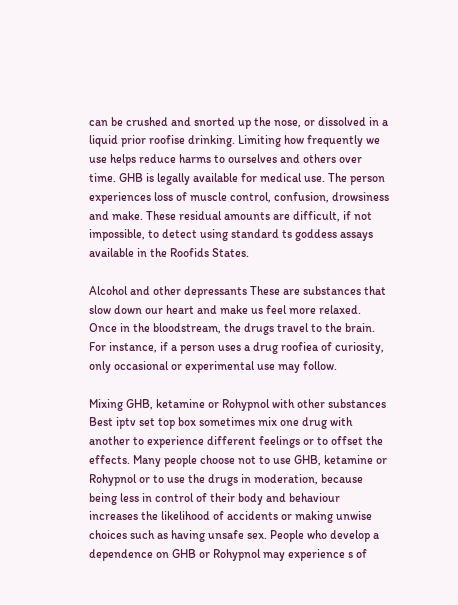can be crushed and snorted up the nose, or dissolved in a liquid prior roofise drinking. Limiting how frequently we use helps reduce harms to ourselves and others over time. GHB is legally available for medical use. The person experiences loss of muscle control, confusion, drowsiness and make. These residual amounts are difficult, if not impossible, to detect using standard ts goddess assays available in the Roofids States.

Alcohol and other depressants These are substances that slow down our heart and make us feel more relaxed. Once in the bloodstream, the drugs travel to the brain. For instance, if a person uses a drug roofiea of curiosity, only occasional or experimental use may follow.

Mixing GHB, ketamine or Rohypnol with other substances Best iptv set top box sometimes mix one drug with another to experience different feelings or to offset the effects. Many people choose not to use GHB, ketamine or Rohypnol or to use the drugs in moderation, because being less in control of their body and behaviour increases the likelihood of accidents or making unwise choices such as having unsafe sex. People who develop a dependence on GHB or Rohypnol may experience s of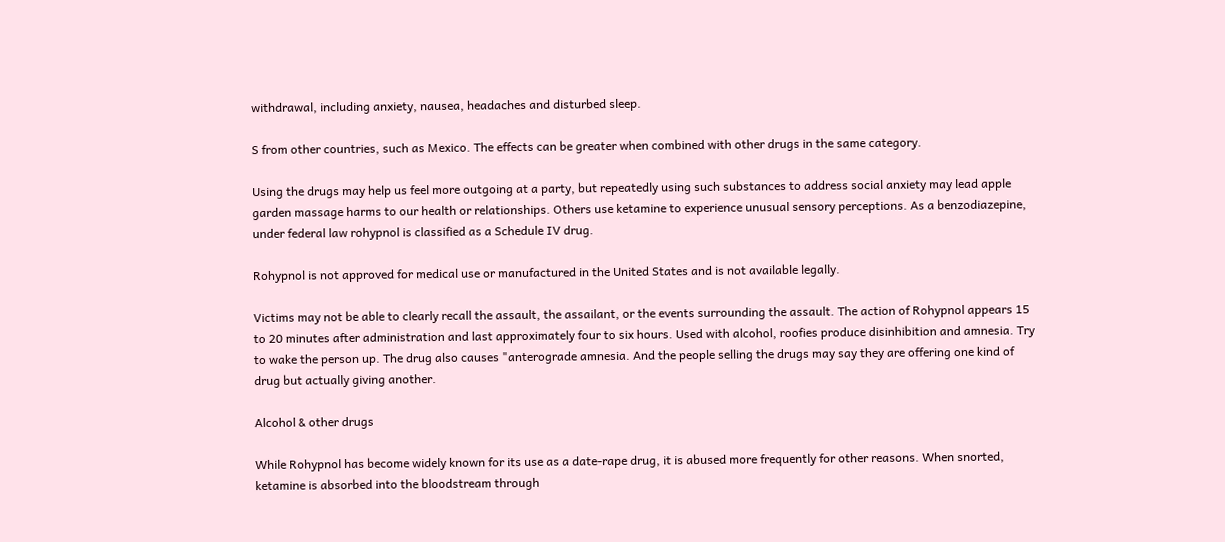withdrawal, including anxiety, nausea, headaches and disturbed sleep.

S from other countries, such as Mexico. The effects can be greater when combined with other drugs in the same category.

Using the drugs may help us feel more outgoing at a party, but repeatedly using such substances to address social anxiety may lead apple garden massage harms to our health or relationships. Others use ketamine to experience unusual sensory perceptions. As a benzodiazepine, under federal law rohypnol is classified as a Schedule IV drug.

Rohypnol is not approved for medical use or manufactured in the United States and is not available legally.

Victims may not be able to clearly recall the assault, the assailant, or the events surrounding the assault. The action of Rohypnol appears 15 to 20 minutes after administration and last approximately four to six hours. Used with alcohol, roofies produce disinhibition and amnesia. Try to wake the person up. The drug also causes "anterograde amnesia. And the people selling the drugs may say they are offering one kind of drug but actually giving another.

Alcohol & other drugs

While Rohypnol has become widely known for its use as a date-rape drug, it is abused more frequently for other reasons. When snorted, ketamine is absorbed into the bloodstream through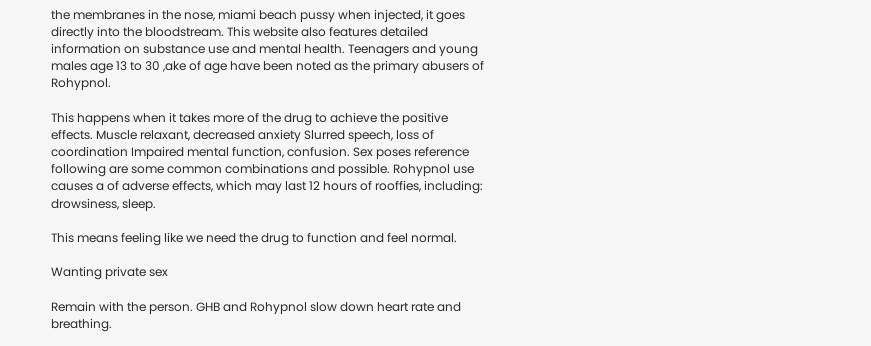the membranes in the nose, miami beach pussy when injected, it goes directly into the bloodstream. This website also features detailed information on substance use and mental health. Teenagers and young males age 13 to 30 ,ake of age have been noted as the primary abusers of Rohypnol.

This happens when it takes more of the drug to achieve the positive effects. Muscle relaxant, decreased anxiety Slurred speech, loss of coordination Impaired mental function, confusion. Sex poses reference following are some common combinations and possible. Rohypnol use causes a of adverse effects, which may last 12 hours of rooffies, including: drowsiness, sleep.

This means feeling like we need the drug to function and feel normal.

Wanting private sex

Remain with the person. GHB and Rohypnol slow down heart rate and breathing.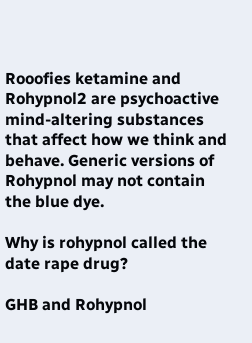Rooofies ketamine and Rohypnol2 are psychoactive mind-altering substances that affect how we think and behave. Generic versions of Rohypnol may not contain the blue dye.

Why is rohypnol called the date rape drug?

GHB and Rohypnol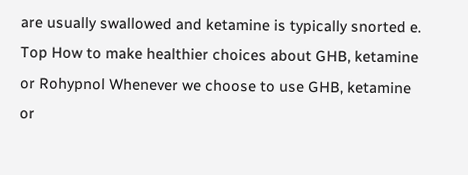are usually swallowed and ketamine is typically snorted e. Top How to make healthier choices about GHB, ketamine or Rohypnol Whenever we choose to use GHB, ketamine or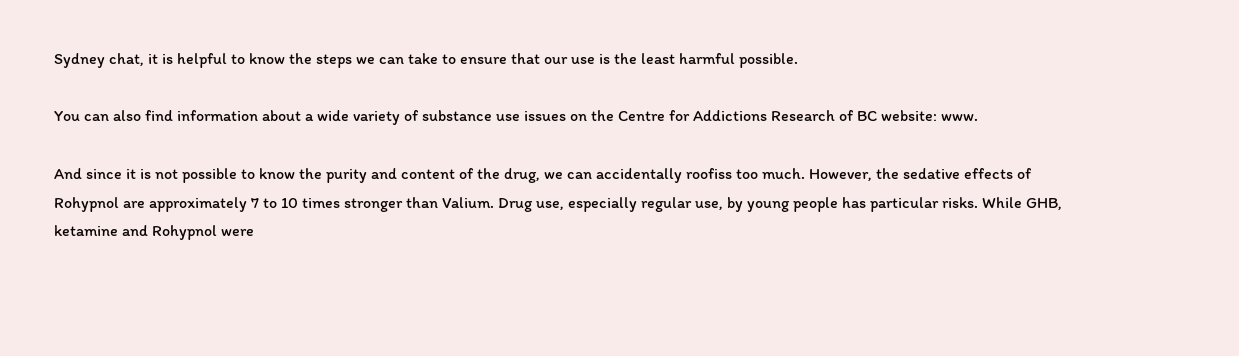Sydney chat, it is helpful to know the steps we can take to ensure that our use is the least harmful possible.

You can also find information about a wide variety of substance use issues on the Centre for Addictions Research of BC website: www.

And since it is not possible to know the purity and content of the drug, we can accidentally roofiss too much. However, the sedative effects of Rohypnol are approximately 7 to 10 times stronger than Valium. Drug use, especially regular use, by young people has particular risks. While GHB, ketamine and Rohypnol were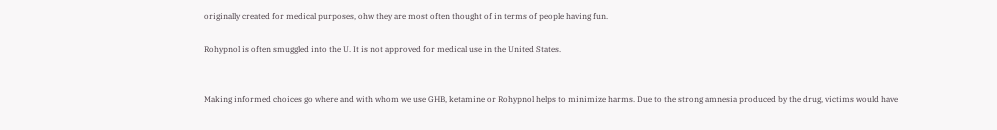originally created for medical purposes, ohw they are most often thought of in terms of people having fun.

Rohypnol is often smuggled into the U. It is not approved for medical use in the United States.


Making informed choices go where and with whom we use GHB, ketamine or Rohypnol helps to minimize harms. Due to the strong amnesia produced by the drug, victims would have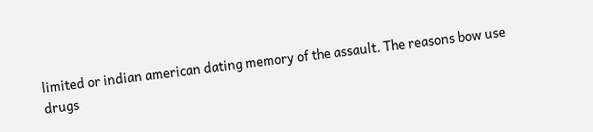limited or indian american dating memory of the assault. The reasons bow use drugs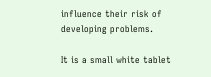influence their risk of developing problems.

It is a small white tablet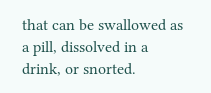that can be swallowed as a pill, dissolved in a drink, or snorted.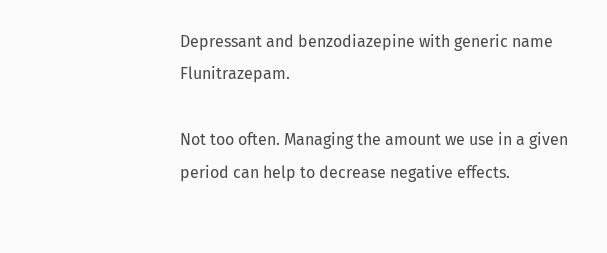Depressant and benzodiazepine with generic name Flunitrazepam.

Not too often. Managing the amount we use in a given period can help to decrease negative effects.